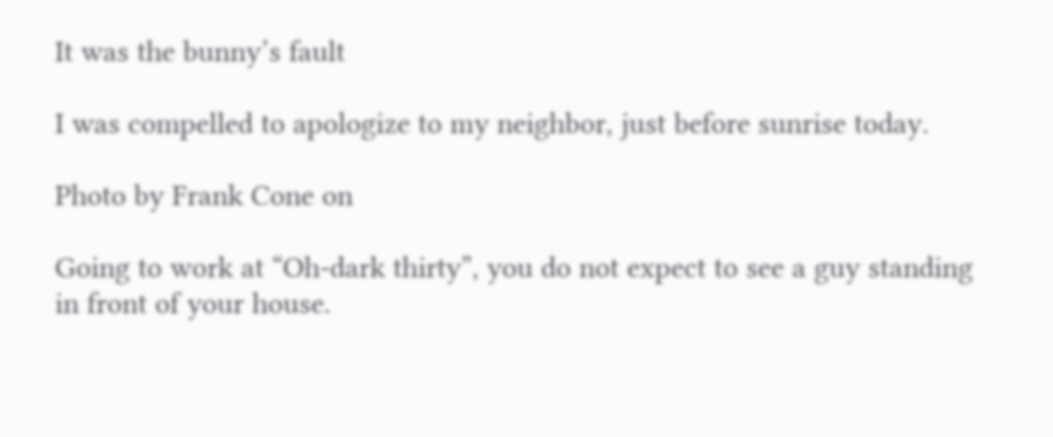It was the bunny’s fault

I was compelled to apologize to my neighbor, just before sunrise today.

Photo by Frank Cone on

Going to work at “Oh-dark thirty”, you do not expect to see a guy standing in front of your house.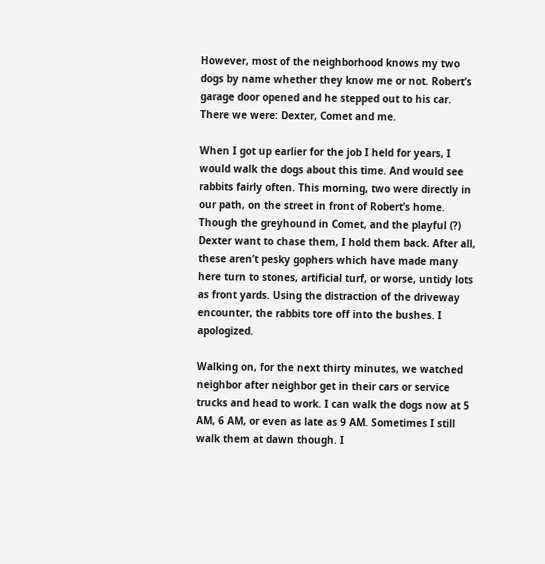However, most of the neighborhood knows my two dogs by name whether they know me or not. Robert’s garage door opened and he stepped out to his car. There we were: Dexter, Comet and me.

When I got up earlier for the job I held for years, I would walk the dogs about this time. And would see rabbits fairly often. This morning, two were directly in our path, on the street in front of Robert’s home. Though the greyhound in Comet, and the playful (?) Dexter want to chase them, I hold them back. After all, these aren’t pesky gophers which have made many here turn to stones, artificial turf, or worse, untidy lots as front yards. Using the distraction of the driveway encounter, the rabbits tore off into the bushes. I apologized.

Walking on, for the next thirty minutes, we watched neighbor after neighbor get in their cars or service trucks and head to work. I can walk the dogs now at 5 AM, 6 AM, or even as late as 9 AM. Sometimes I still walk them at dawn though. I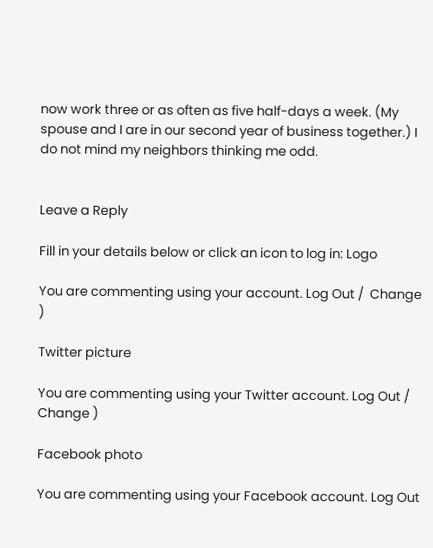now work three or as often as five half-days a week. (My spouse and I are in our second year of business together.) I do not mind my neighbors thinking me odd.


Leave a Reply

Fill in your details below or click an icon to log in: Logo

You are commenting using your account. Log Out /  Change )

Twitter picture

You are commenting using your Twitter account. Log Out /  Change )

Facebook photo

You are commenting using your Facebook account. Log Out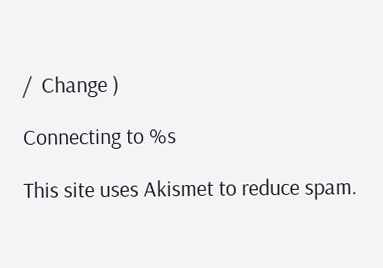/  Change )

Connecting to %s

This site uses Akismet to reduce spam.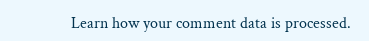Learn how your comment data is processed.